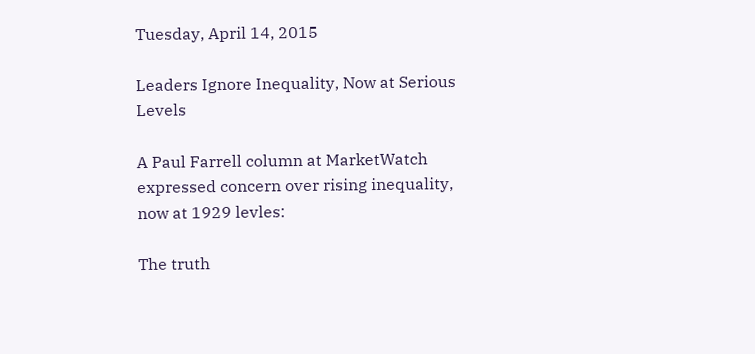Tuesday, April 14, 2015

Leaders Ignore Inequality, Now at Serious Levels

A Paul Farrell column at MarketWatch expressed concern over rising inequality, now at 1929 levles:

The truth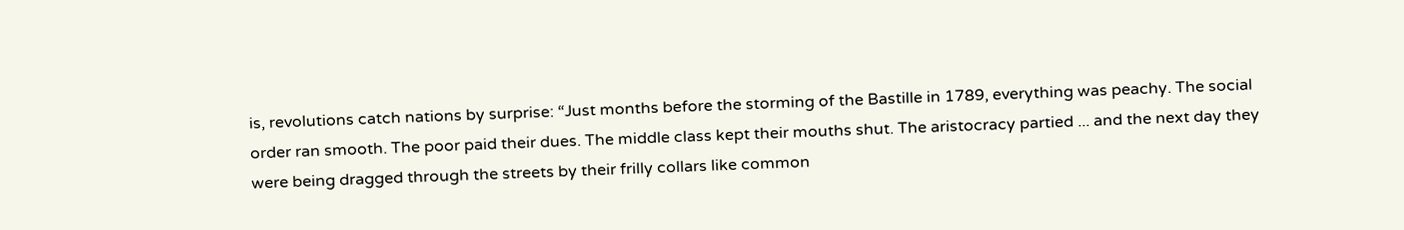is, revolutions catch nations by surprise: “Just months before the storming of the Bastille in 1789, everything was peachy. The social order ran smooth. The poor paid their dues. The middle class kept their mouths shut. The aristocracy partied ... and the next day they were being dragged through the streets by their frilly collars like common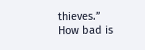thieves.”
How bad is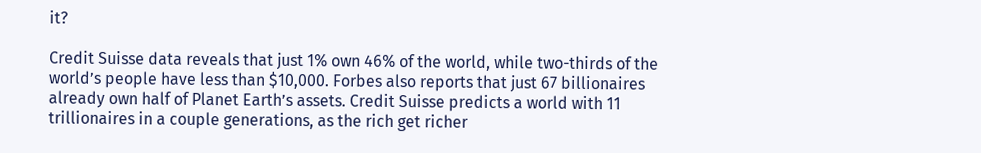it?

Credit Suisse data reveals that just 1% own 46% of the world, while two-thirds of the world’s people have less than $10,000. Forbes also reports that just 67 billionaires already own half of Planet Earth’s assets. Credit Suisse predicts a world with 11 trillionaires in a couple generations, as the rich get richer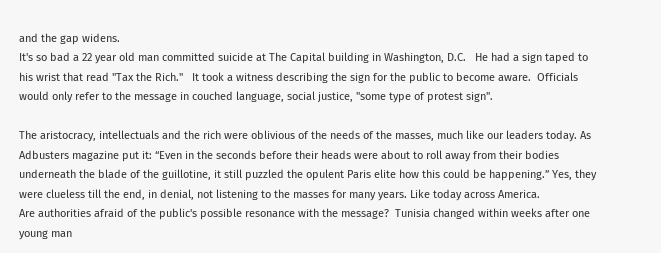and the gap widens.
It's so bad a 22 year old man committed suicide at The Capital building in Washington, D.C.   He had a sign taped to his wrist that read "Tax the Rich."   It took a witness describing the sign for the public to become aware.  Officials would only refer to the message in couched language, social justice, "some type of protest sign".

The aristocracy, intellectuals and the rich were oblivious of the needs of the masses, much like our leaders today. As Adbusters magazine put it: “Even in the seconds before their heads were about to roll away from their bodies underneath the blade of the guillotine, it still puzzled the opulent Paris elite how this could be happening.” Yes, they were clueless till the end, in denial, not listening to the masses for many years. Like today across America.
Are authorities afraid of the public's possible resonance with the message?  Tunisia changed within weeks after one young man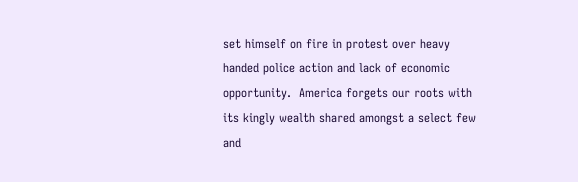set himself on fire in protest over heavy handed police action and lack of economic opportunity.  America forgets our roots with its kingly wealth shared amongst a select few and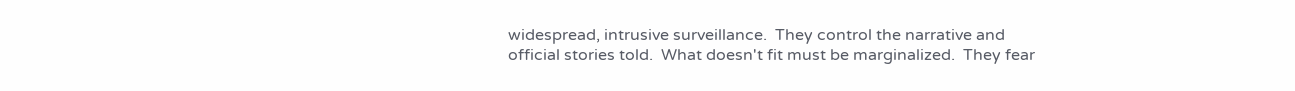widespread, intrusive surveillance.  They control the narrative and official stories told.  What doesn't fit must be marginalized.  They fear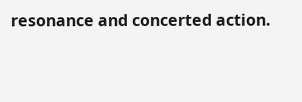resonance and concerted action.